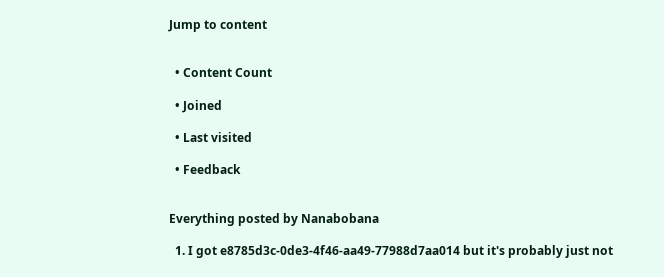Jump to content


  • Content Count

  • Joined

  • Last visited

  • Feedback


Everything posted by Nanabobana

  1. I got e8785d3c-0de3-4f46-aa49-77988d7aa014 but it's probably just not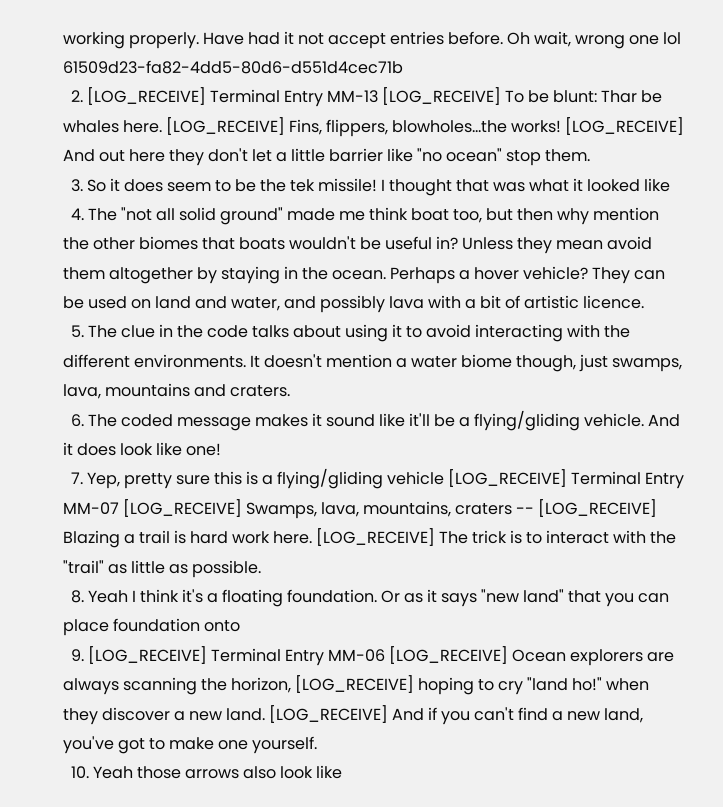working properly. Have had it not accept entries before. Oh wait, wrong one lol 61509d23-fa82-4dd5-80d6-d551d4cec71b
  2. [LOG_RECEIVE] Terminal Entry MM-13 [LOG_RECEIVE] To be blunt: Thar be whales here. [LOG_RECEIVE] Fins, flippers, blowholes...the works! [LOG_RECEIVE] And out here they don't let a little barrier like "no ocean" stop them.
  3. So it does seem to be the tek missile! I thought that was what it looked like
  4. The "not all solid ground" made me think boat too, but then why mention the other biomes that boats wouldn't be useful in? Unless they mean avoid them altogether by staying in the ocean. Perhaps a hover vehicle? They can be used on land and water, and possibly lava with a bit of artistic licence.
  5. The clue in the code talks about using it to avoid interacting with the different environments. It doesn't mention a water biome though, just swamps, lava, mountains and craters.
  6. The coded message makes it sound like it'll be a flying/gliding vehicle. And it does look like one!
  7. Yep, pretty sure this is a flying/gliding vehicle [LOG_RECEIVE] Terminal Entry MM-07 [LOG_RECEIVE] Swamps, lava, mountains, craters -- [LOG_RECEIVE] Blazing a trail is hard work here. [LOG_RECEIVE] The trick is to interact with the "trail" as little as possible.
  8. Yeah I think it's a floating foundation. Or as it says "new land" that you can place foundation onto
  9. [LOG_RECEIVE] Terminal Entry MM-06 [LOG_RECEIVE] Ocean explorers are always scanning the horizon, [LOG_RECEIVE] hoping to cry "land ho!" when they discover a new land. [LOG_RECEIVE] And if you can't find a new land, you've got to make one yourself.
  10. Yeah those arrows also look like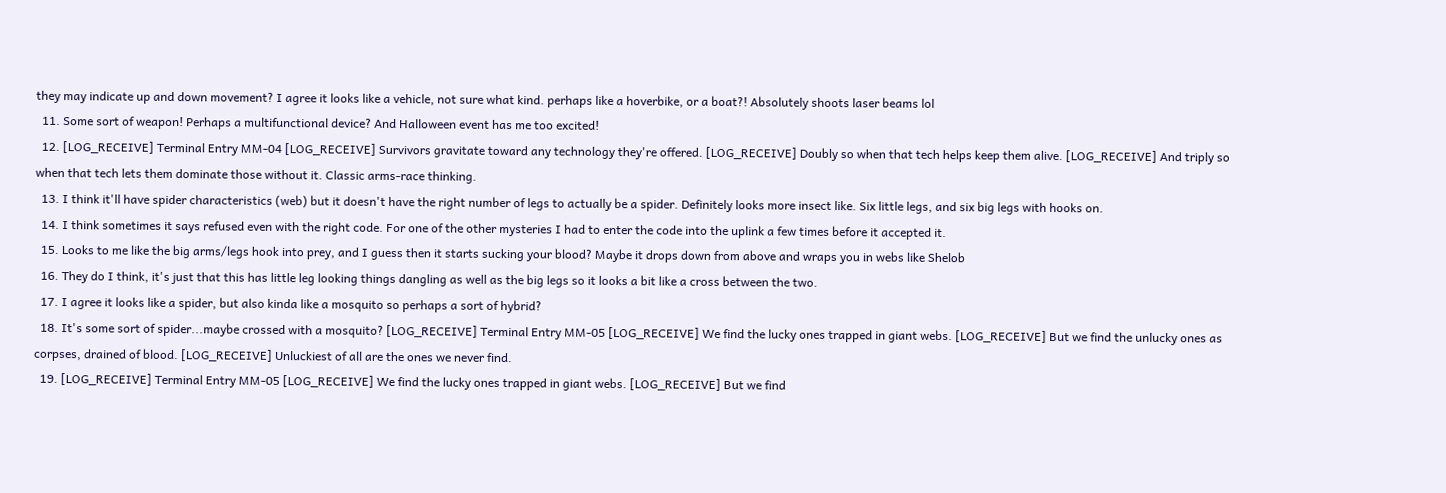they may indicate up and down movement? I agree it looks like a vehicle, not sure what kind. perhaps like a hoverbike, or a boat?! Absolutely shoots laser beams lol
  11. Some sort of weapon! Perhaps a multifunctional device? And Halloween event has me too excited!
  12. [LOG_RECEIVE] Terminal Entry MM-04 [LOG_RECEIVE] Survivors gravitate toward any technology they're offered. [LOG_RECEIVE] Doubly so when that tech helps keep them alive. [LOG_RECEIVE] And triply so when that tech lets them dominate those without it. Classic arms-race thinking.
  13. I think it'll have spider characteristics (web) but it doesn't have the right number of legs to actually be a spider. Definitely looks more insect like. Six little legs, and six big legs with hooks on.
  14. I think sometimes it says refused even with the right code. For one of the other mysteries I had to enter the code into the uplink a few times before it accepted it.
  15. Looks to me like the big arms/legs hook into prey, and I guess then it starts sucking your blood? Maybe it drops down from above and wraps you in webs like Shelob
  16. They do I think, it's just that this has little leg looking things dangling as well as the big legs so it looks a bit like a cross between the two.
  17. I agree it looks like a spider, but also kinda like a mosquito so perhaps a sort of hybrid?
  18. It's some sort of spider...maybe crossed with a mosquito? [LOG_RECEIVE] Terminal Entry MM-05 [LOG_RECEIVE] We find the lucky ones trapped in giant webs. [LOG_RECEIVE] But we find the unlucky ones as corpses, drained of blood. [LOG_RECEIVE] Unluckiest of all are the ones we never find.
  19. [LOG_RECEIVE] Terminal Entry MM-05 [LOG_RECEIVE] We find the lucky ones trapped in giant webs. [LOG_RECEIVE] But we find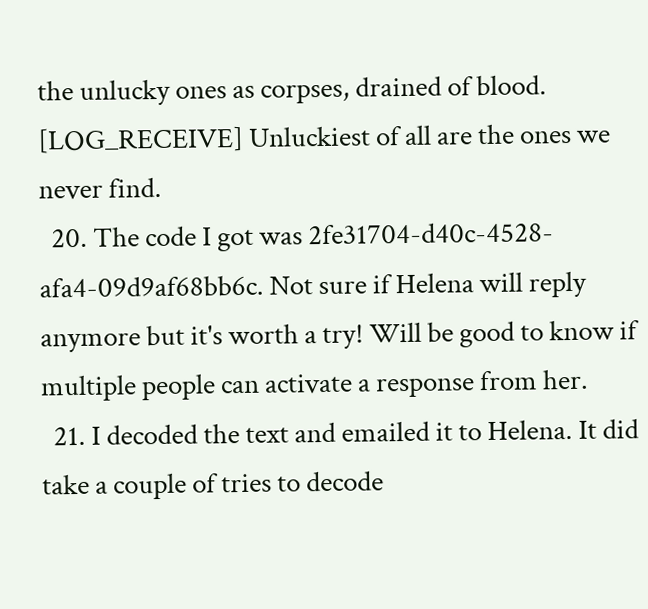the unlucky ones as corpses, drained of blood. [LOG_RECEIVE] Unluckiest of all are the ones we never find.
  20. The code I got was 2fe31704-d40c-4528-afa4-09d9af68bb6c. Not sure if Helena will reply anymore but it's worth a try! Will be good to know if multiple people can activate a response from her.
  21. I decoded the text and emailed it to Helena. It did take a couple of tries to decode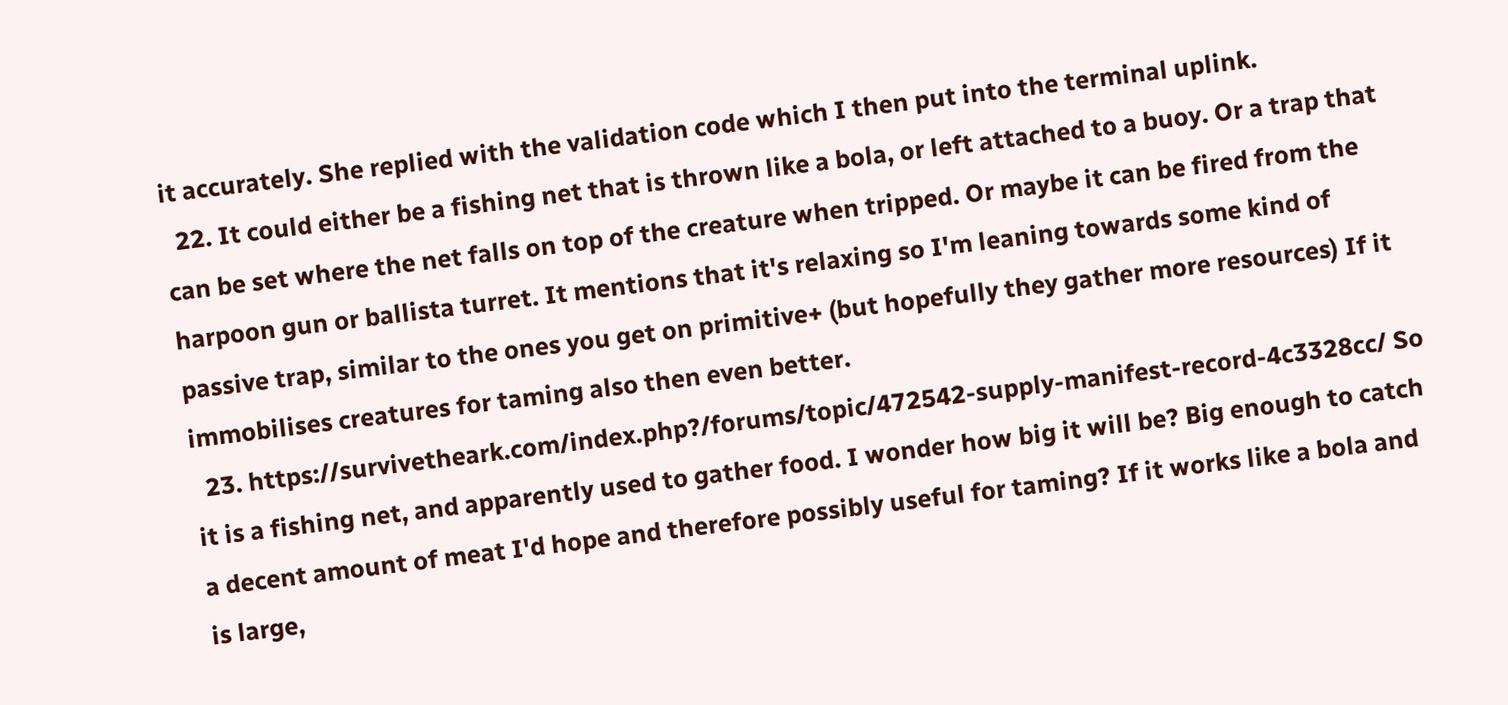it accurately. She replied with the validation code which I then put into the terminal uplink.
  22. It could either be a fishing net that is thrown like a bola, or left attached to a buoy. Or a trap that can be set where the net falls on top of the creature when tripped. Or maybe it can be fired from the harpoon gun or ballista turret. It mentions that it's relaxing so I'm leaning towards some kind of passive trap, similar to the ones you get on primitive+ (but hopefully they gather more resources) If it immobilises creatures for taming also then even better.
  23. https://survivetheark.com/index.php?/forums/topic/472542-supply-manifest-record-4c3328cc/ So it is a fishing net, and apparently used to gather food. I wonder how big it will be? Big enough to catch a decent amount of meat I'd hope and therefore possibly useful for taming? If it works like a bola and is large,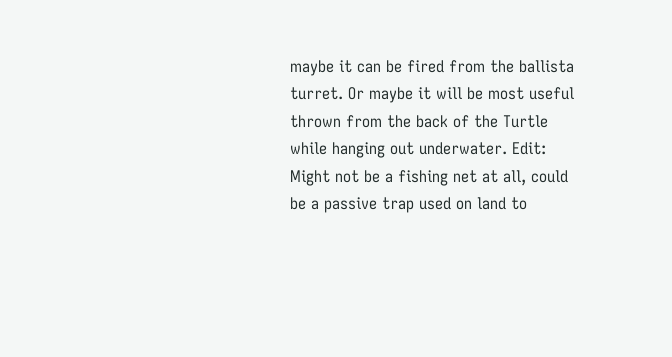maybe it can be fired from the ballista turret. Or maybe it will be most useful thrown from the back of the Turtle while hanging out underwater. Edit: Might not be a fishing net at all, could be a passive trap used on land to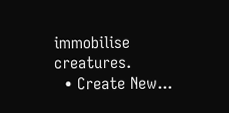immobilise creatures.
  • Create New...